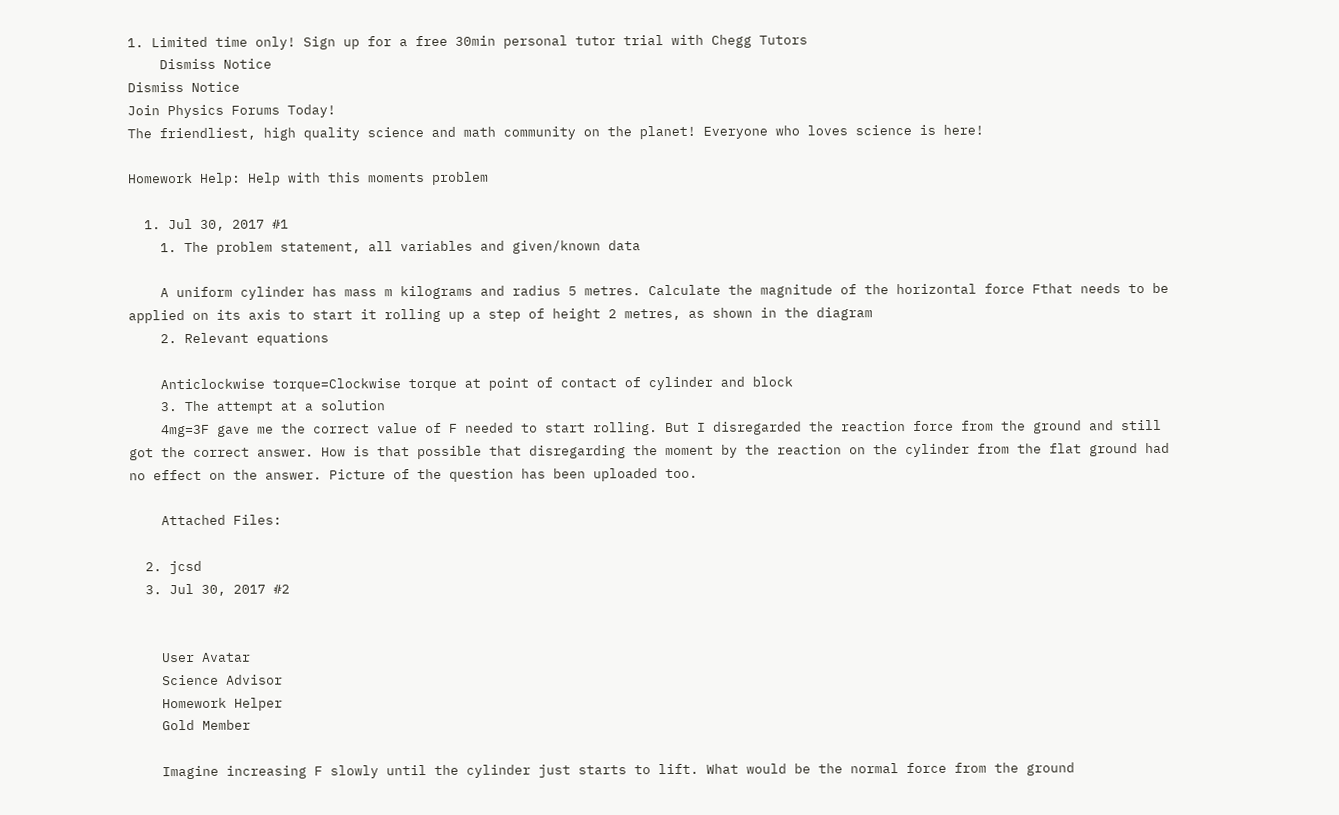1. Limited time only! Sign up for a free 30min personal tutor trial with Chegg Tutors
    Dismiss Notice
Dismiss Notice
Join Physics Forums Today!
The friendliest, high quality science and math community on the planet! Everyone who loves science is here!

Homework Help: Help with this moments problem

  1. Jul 30, 2017 #1
    1. The problem statement, all variables and given/known data

    A uniform cylinder has mass m kilograms and radius 5 metres. Calculate the magnitude of the horizontal force Fthat needs to be applied on its axis to start it rolling up a step of height 2 metres, as shown in the diagram
    2. Relevant equations

    Anticlockwise torque=Clockwise torque at point of contact of cylinder and block
    3. The attempt at a solution
    4mg=3F gave me the correct value of F needed to start rolling. But I disregarded the reaction force from the ground and still got the correct answer. How is that possible that disregarding the moment by the reaction on the cylinder from the flat ground had no effect on the answer. Picture of the question has been uploaded too.

    Attached Files:

  2. jcsd
  3. Jul 30, 2017 #2


    User Avatar
    Science Advisor
    Homework Helper
    Gold Member

    Imagine increasing F slowly until the cylinder just starts to lift. What would be the normal force from the ground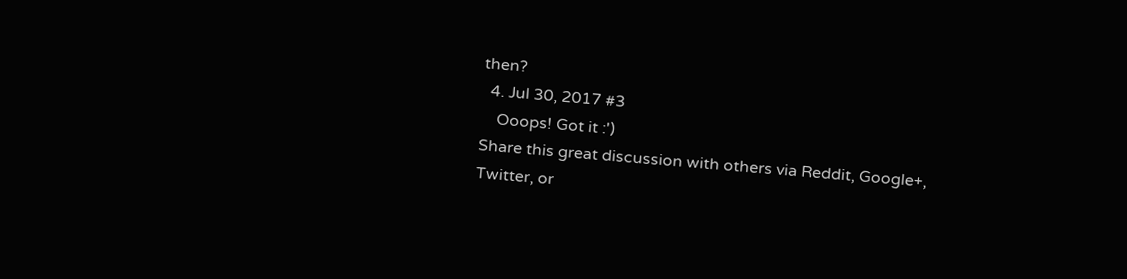then?
  4. Jul 30, 2017 #3
    Ooops! Got it :')
Share this great discussion with others via Reddit, Google+, Twitter, or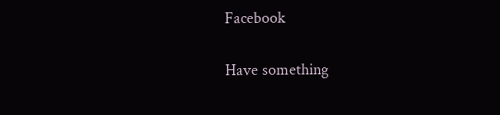Facebook

Have something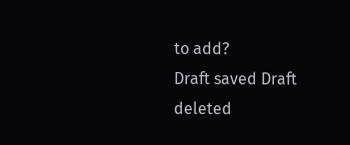to add?
Draft saved Draft deleted